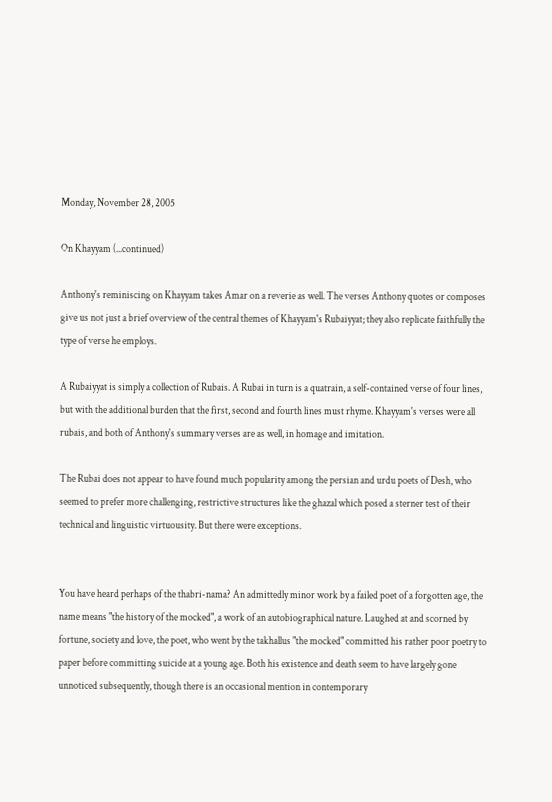Monday, November 28, 2005

On Khayyam (...continued)

Anthony's reminiscing on Khayyam takes Amar on a reverie as well. The verses Anthony quotes or composes give us not just a brief overview of the central themes of Khayyam's Rubaiyyat; they also replicate faithfully the type of verse he employs.

A Rubaiyyat is simply a collection of Rubais. A Rubai in turn is a quatrain, a self-contained verse of four lines, but with the additional burden that the first, second and fourth lines must rhyme. Khayyam's verses were all rubais, and both of Anthony's summary verses are as well, in homage and imitation.

The Rubai does not appear to have found much popularity among the persian and urdu poets of Desh, who seemed to prefer more challenging, restrictive structures like the ghazal which posed a sterner test of their technical and linguistic virtuousity. But there were exceptions.


You have heard perhaps of the thabri-nama? An admittedly minor work by a failed poet of a forgotten age, the name means "the history of the mocked", a work of an autobiographical nature. Laughed at and scorned by fortune, society and love, the poet, who went by the takhallus "the mocked" committed his rather poor poetry to paper before committing suicide at a young age. Both his existence and death seem to have largely gone unnoticed subsequently, though there is an occasional mention in contemporary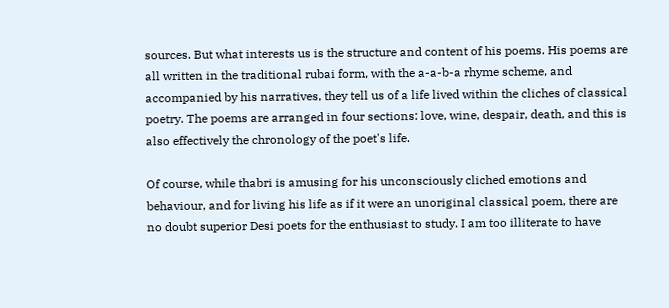sources. But what interests us is the structure and content of his poems. His poems are all written in the traditional rubai form, with the a-a-b-a rhyme scheme, and accompanied by his narratives, they tell us of a life lived within the cliches of classical poetry. The poems are arranged in four sections: love, wine, despair, death, and this is also effectively the chronology of the poet's life.

Of course, while thabri is amusing for his unconsciously cliched emotions and behaviour, and for living his life as if it were an unoriginal classical poem, there are no doubt superior Desi poets for the enthusiast to study. I am too illiterate to have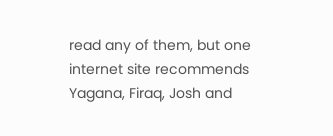read any of them, but one internet site recommends Yagana, Firaq, Josh and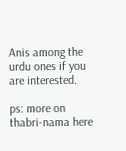Anis among the urdu ones if you are interested.

ps: more on thabri-nama here